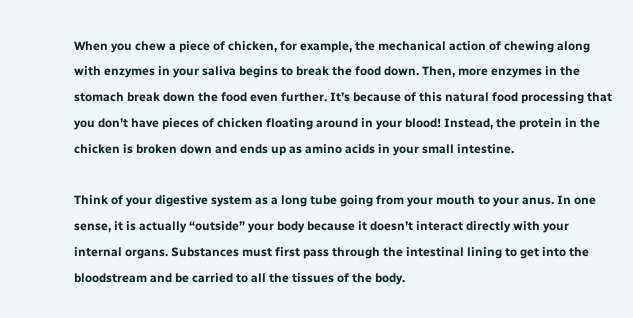When you chew a piece of chicken, for example, the mechanical action of chewing along with enzymes in your saliva begins to break the food down. Then, more enzymes in the stomach break down the food even further. It’s because of this natural food processing that you don’t have pieces of chicken floating around in your blood! Instead, the protein in the chicken is broken down and ends up as amino acids in your small intestine.

Think of your digestive system as a long tube going from your mouth to your anus. In one sense, it is actually “outside” your body because it doesn’t interact directly with your internal organs. Substances must first pass through the intestinal lining to get into the bloodstream and be carried to all the tissues of the body.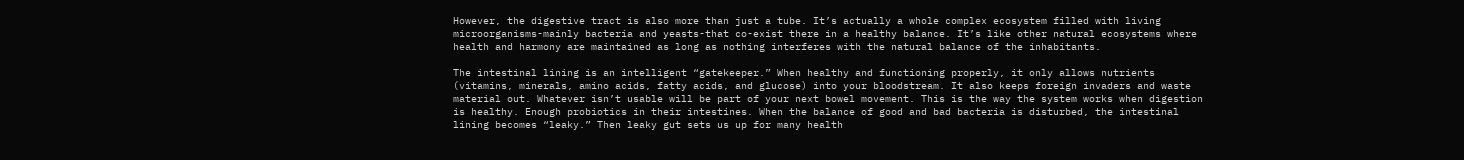However, the digestive tract is also more than just a tube. It’s actually a whole complex ecosystem filled with living microorganisms-mainly bacteria and yeasts-that co-exist there in a healthy balance. It’s like other natural ecosystems where health and harmony are maintained as long as nothing interferes with the natural balance of the inhabitants.

The intestinal lining is an intelligent “gatekeeper.” When healthy and functioning properly, it only allows nutrients (vitamins, minerals, amino acids, fatty acids, and glucose) into your bloodstream. It also keeps foreign invaders and waste material out. Whatever isn’t usable will be part of your next bowel movement. This is the way the system works when digestion is healthy. Enough probiotics in their intestines. When the balance of good and bad bacteria is disturbed, the intestinal lining becomes “leaky.” Then leaky gut sets us up for many health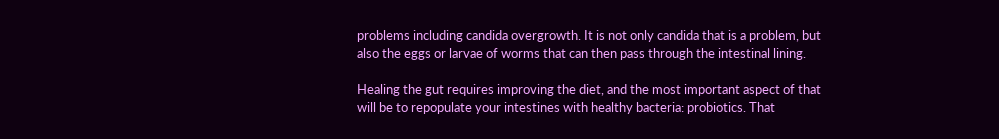problems including candida overgrowth. It is not only candida that is a problem, but also the eggs or larvae of worms that can then pass through the intestinal lining.

Healing the gut requires improving the diet, and the most important aspect of that will be to repopulate your intestines with healthy bacteria: probiotics. That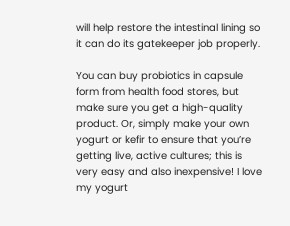will help restore the intestinal lining so it can do its gatekeeper job properly.

You can buy probiotics in capsule form from health food stores, but make sure you get a high-quality product. Or, simply make your own yogurt or kefir to ensure that you’re getting live, active cultures; this is very easy and also inexpensive! I love my yogurt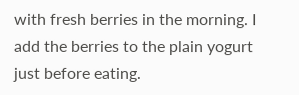with fresh berries in the morning. I add the berries to the plain yogurt just before eating.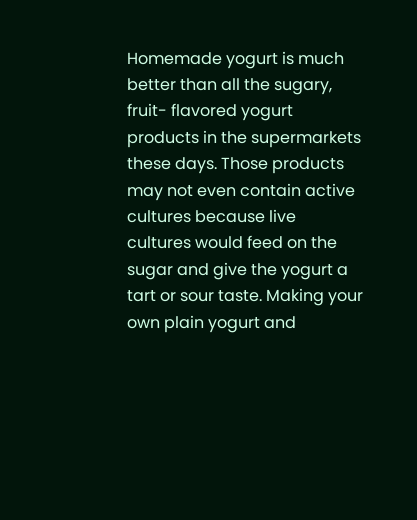Homemade yogurt is much better than all the sugary, fruit- flavored yogurt products in the supermarkets these days. Those products may not even contain active cultures because live cultures would feed on the sugar and give the yogurt a tart or sour taste. Making your own plain yogurt and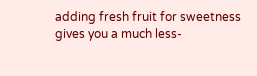adding fresh fruit for sweetness gives you a much less-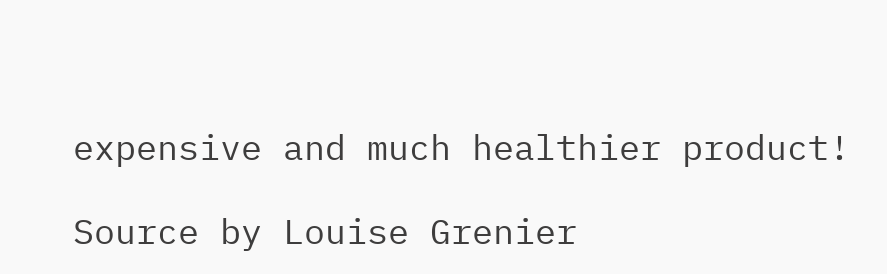expensive and much healthier product!

Source by Louise Grenier